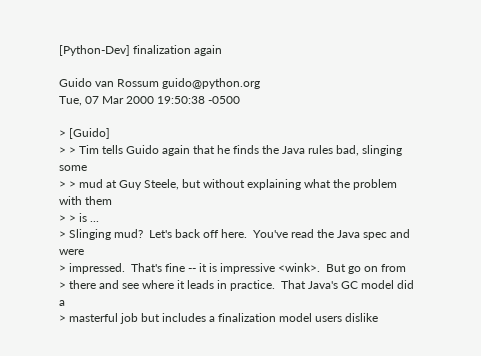[Python-Dev] finalization again

Guido van Rossum guido@python.org
Tue, 07 Mar 2000 19:50:38 -0500

> [Guido]
> > Tim tells Guido again that he finds the Java rules bad, slinging some
> > mud at Guy Steele, but without explaining what the problem with them
> > is ...
> Slinging mud?  Let's back off here.  You've read the Java spec and were
> impressed.  That's fine -- it is impressive <wink>.  But go on from
> there and see where it leads in practice.  That Java's GC model did a
> masterful job but includes a finalization model users dislike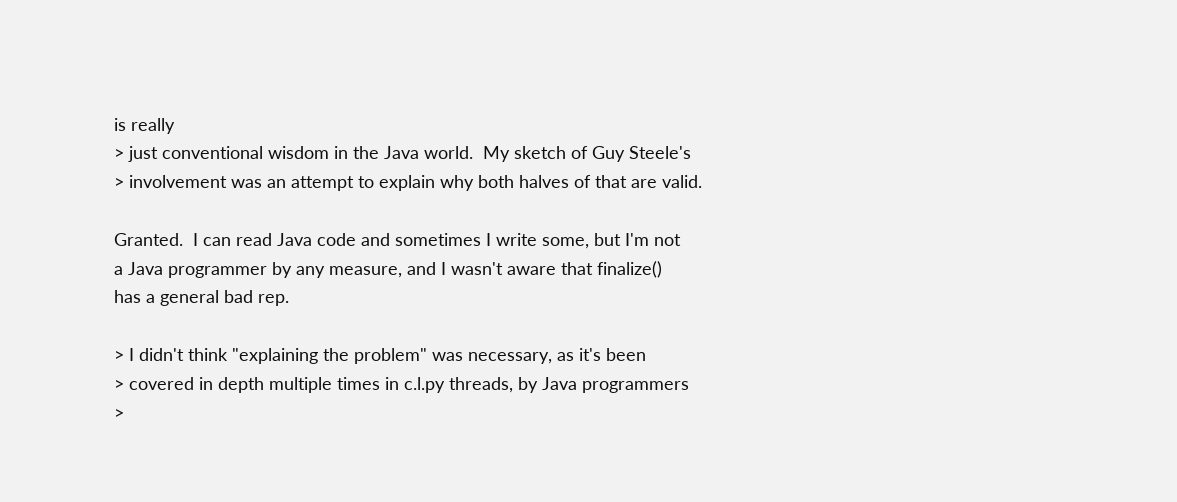is really
> just conventional wisdom in the Java world.  My sketch of Guy Steele's
> involvement was an attempt to explain why both halves of that are valid.

Granted.  I can read Java code and sometimes I write some, but I'm not
a Java programmer by any measure, and I wasn't aware that finalize()
has a general bad rep.

> I didn't think "explaining the problem" was necessary, as it's been
> covered in depth multiple times in c.l.py threads, by Java programmers
>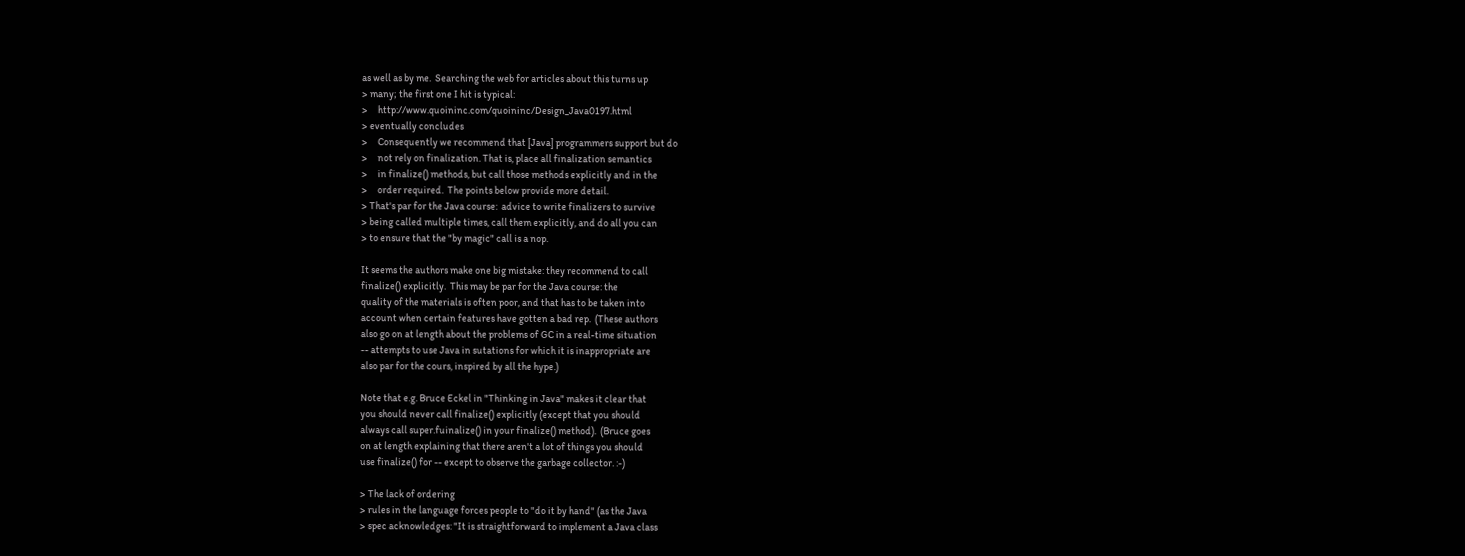as well as by me.  Searching the web for articles about this turns up
> many; the first one I hit is typical:
>     http://www.quoininc.com/quoininc/Design_Java0197.html
> eventually concludes
>     Consequently we recommend that [Java] programmers support but do
>     not rely on finalization. That is, place all finalization semantics
>     in finalize() methods, but call those methods explicitly and in the
>     order required.  The points below provide more detail.
> That's par for the Java course:  advice to write finalizers to survive
> being called multiple times, call them explicitly, and do all you can
> to ensure that the "by magic" call is a nop.

It seems the authors make one big mistake: they recommend to call
finalize() explicitly.  This may be par for the Java course: the
quality of the materials is often poor, and that has to be taken into
account when certain features have gotten a bad rep.  (These authors
also go on at length about the problems of GC in a real-time situation
-- attempts to use Java in sutations for which it is inappropriate are
also par for the cours, inspired by all the hype.)

Note that e.g. Bruce Eckel in "Thinking in Java" makes it clear that
you should never call finalize() explicitly (except that you should
always call super.fuinalize() in your finalize() method).  (Bruce goes
on at length explaining that there aren't a lot of things you should
use finalize() for -- except to observe the garbage collector. :-)

> The lack of ordering
> rules in the language forces people to "do it by hand" (as the Java
> spec acknowledges: "It is straightforward to implement a Java class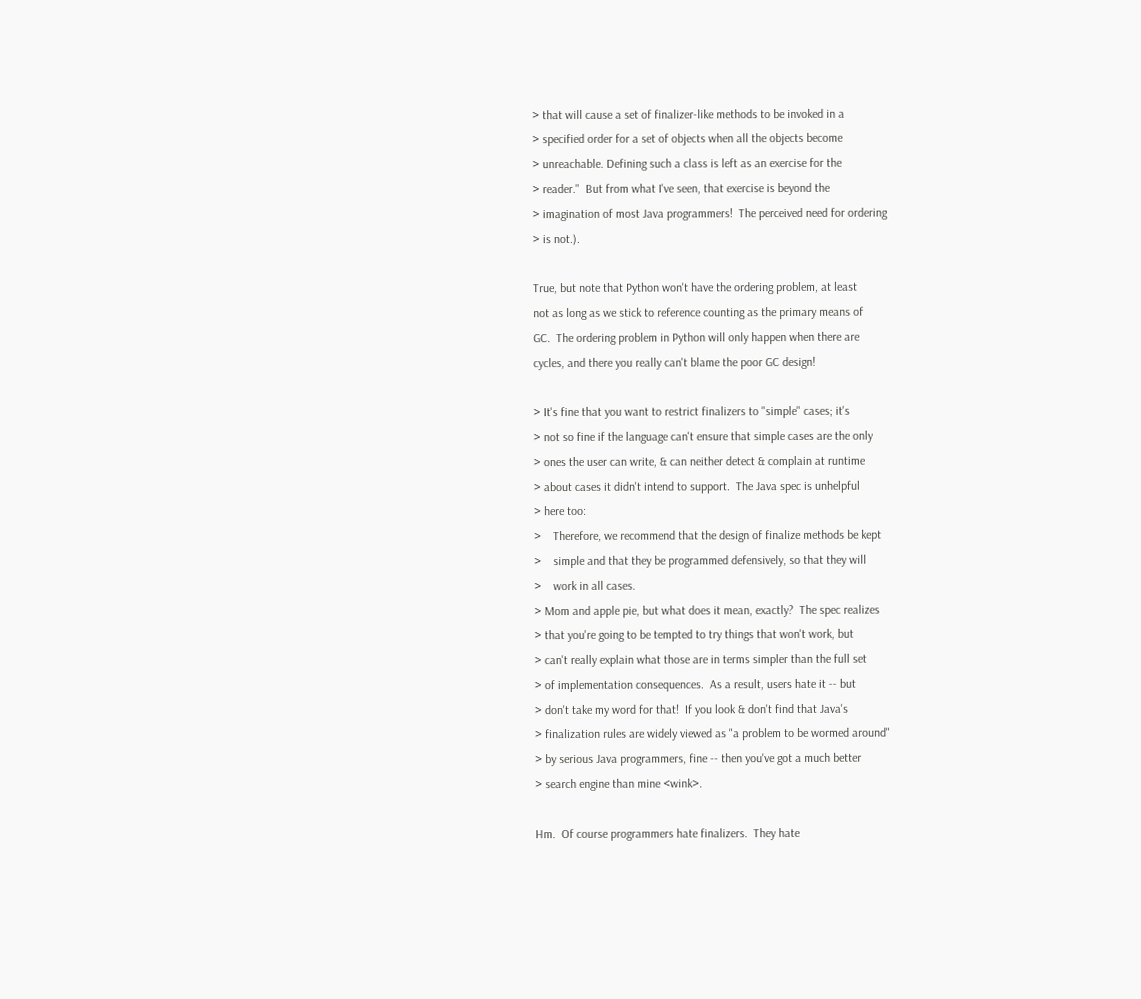> that will cause a set of finalizer-like methods to be invoked in a
> specified order for a set of objects when all the objects become
> unreachable. Defining such a class is left as an exercise for the
> reader."  But from what I've seen, that exercise is beyond the
> imagination of most Java programmers!  The perceived need for ordering
> is not.).

True, but note that Python won't have the ordering problem, at least
not as long as we stick to reference counting as the primary means of
GC.  The ordering problem in Python will only happen when there are
cycles, and there you really can't blame the poor GC design!

> It's fine that you want to restrict finalizers to "simple" cases; it's
> not so fine if the language can't ensure that simple cases are the only
> ones the user can write, & can neither detect & complain at runtime
> about cases it didn't intend to support.  The Java spec is unhelpful
> here too:
>    Therefore, we recommend that the design of finalize methods be kept
>    simple and that they be programmed defensively, so that they will
>    work in all cases.
> Mom and apple pie, but what does it mean, exactly?  The spec realizes
> that you're going to be tempted to try things that won't work, but
> can't really explain what those are in terms simpler than the full set
> of implementation consequences.  As a result, users hate it -- but
> don't take my word for that!  If you look & don't find that Java's
> finalization rules are widely viewed as "a problem to be wormed around"
> by serious Java programmers, fine -- then you've got a much better
> search engine than mine <wink>.

Hm.  Of course programmers hate finalizers.  They hate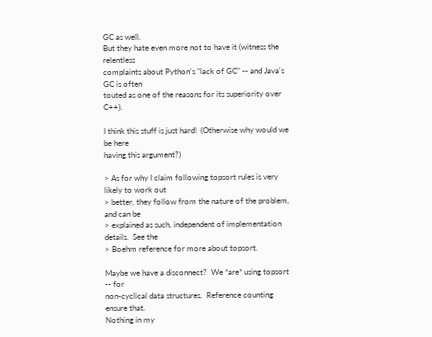GC as well.
But they hate even more not to have it (witness the relentless
complaints about Python's "lack of GC" -- and Java's GC is often
touted as one of the reasons for its superiority over C++).

I think this stuff is just hard!  (Otherwise why would we be here
having this argument?)

> As for why I claim following topsort rules is very likely to work out
> better, they follow from the nature of the problem, and can be
> explained as such, independent of implementation details.  See the
> Boehm reference for more about topsort.

Maybe we have a disconnect?  We *are* using topsort -- for
non-cyclical data structures.  Reference counting ensure that.
Nothing in my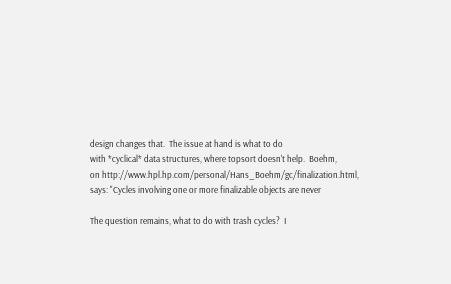design changes that.  The issue at hand is what to do
with *cyclical* data structures, where topsort doesn't help.  Boehm,
on http://www.hpl.hp.com/personal/Hans_Boehm/gc/finalization.html,
says: "Cycles involving one or more finalizable objects are never

The question remains, what to do with trash cycles?  I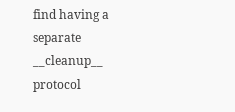find having a
separate __cleanup__ protocol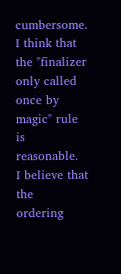cumbersome.  I think that the "finalizer
only called once by magic" rule is reasonable.  I believe that the
ordering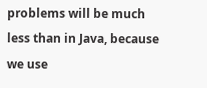problems will be much less than in Java, because we use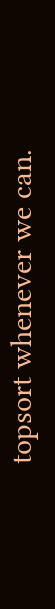topsort whenever we can.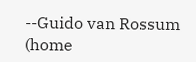--Guido van Rossum (home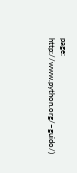page: http://www.python.org/~guido/)